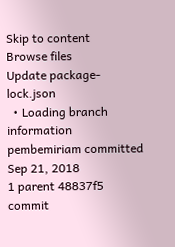Skip to content
Browse files
Update package-lock.json
  • Loading branch information
pembemiriam committed Sep 21, 2018
1 parent 48837f5 commit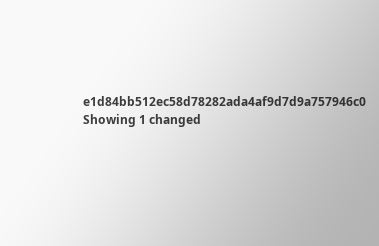e1d84bb512ec58d78282ada4af9d7d9a757946c0
Showing 1 changed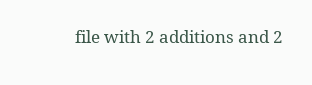file with 2 additions and 2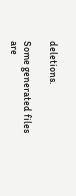deletions.

Some generated files are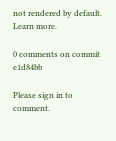not rendered by default. Learn more.

0 comments on commit e1d84bb

Please sign in to comment.